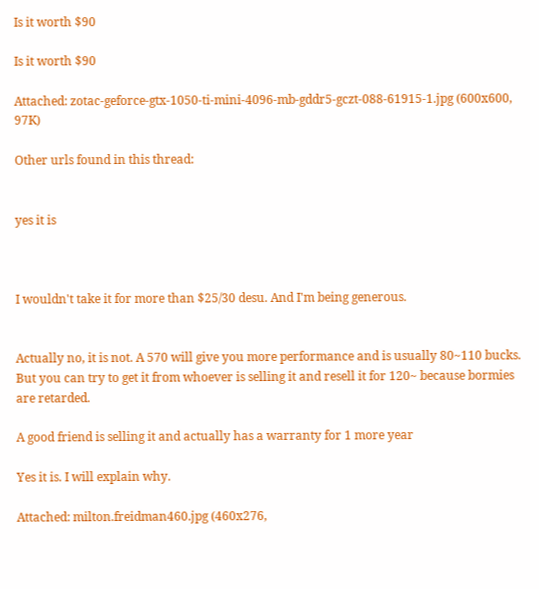Is it worth $90

Is it worth $90

Attached: zotac-geforce-gtx-1050-ti-mini-4096-mb-gddr5-gczt-088-61915-1.jpg (600x600, 97K)

Other urls found in this thread:


yes it is



I wouldn't take it for more than $25/30 desu. And I'm being generous.


Actually no, it is not. A 570 will give you more performance and is usually 80~110 bucks. But you can try to get it from whoever is selling it and resell it for 120~ because bormies are retarded.

A good friend is selling it and actually has a warranty for 1 more year

Yes it is. I will explain why.

Attached: milton.freidman460.jpg (460x276,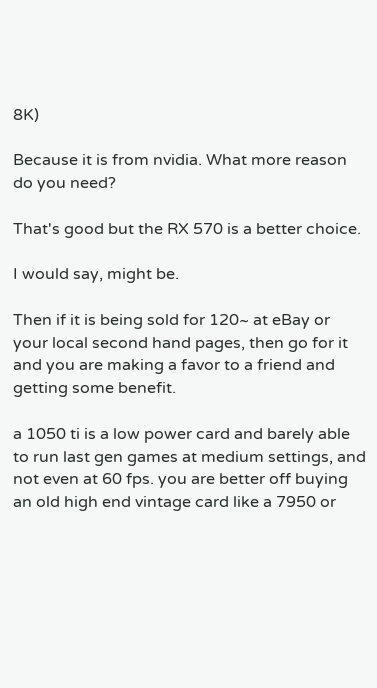8K)

Because it is from nvidia. What more reason do you need?

That's good but the RX 570 is a better choice.

I would say, might be.

Then if it is being sold for 120~ at eBay or your local second hand pages, then go for it and you are making a favor to a friend and getting some benefit.

a 1050 ti is a low power card and barely able to run last gen games at medium settings, and not even at 60 fps. you are better off buying an old high end vintage card like a 7950 or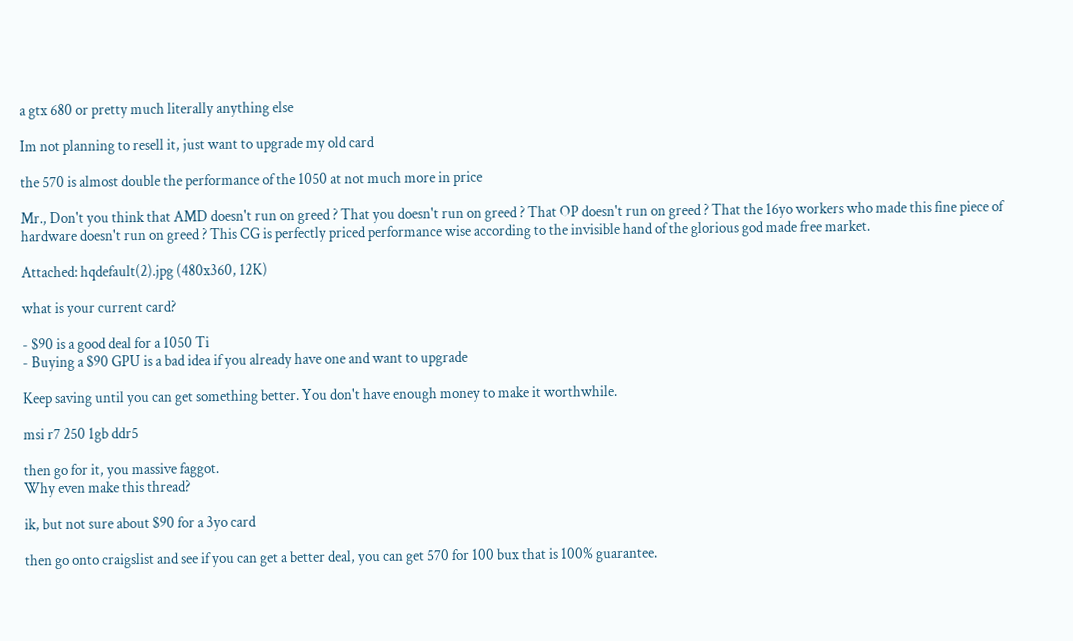a gtx 680 or pretty much literally anything else

Im not planning to resell it, just want to upgrade my old card

the 570 is almost double the performance of the 1050 at not much more in price

Mr., Don't you think that AMD doesn't run on greed ? That you doesn't run on greed ? That OP doesn't run on greed ? That the 16yo workers who made this fine piece of hardware doesn't run on greed ? This CG is perfectly priced performance wise according to the invisible hand of the glorious god made free market.

Attached: hqdefault(2).jpg (480x360, 12K)

what is your current card?

- $90 is a good deal for a 1050 Ti
- Buying a $90 GPU is a bad idea if you already have one and want to upgrade

Keep saving until you can get something better. You don't have enough money to make it worthwhile.

msi r7 250 1gb ddr5

then go for it, you massive faggot.
Why even make this thread?

ik, but not sure about $90 for a 3yo card

then go onto craigslist and see if you can get a better deal, you can get 570 for 100 bux that is 100% guarantee.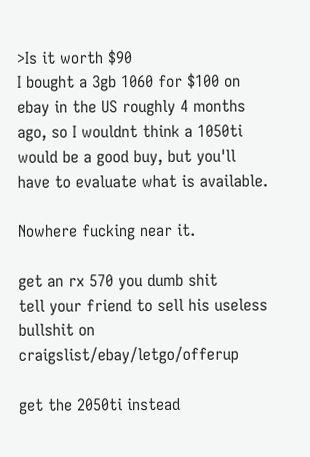>Is it worth $90
I bought a 3gb 1060 for $100 on ebay in the US roughly 4 months ago, so I wouldnt think a 1050ti would be a good buy, but you'll have to evaluate what is available.

Nowhere fucking near it.

get an rx 570 you dumb shit
tell your friend to sell his useless bullshit on craigslist/ebay/letgo/offerup

get the 2050ti instead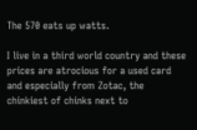The 570 eats up watts.

I live in a third world country and these prices are atrocious for a used card and especially from Zotac, the chinkiest of chinks next to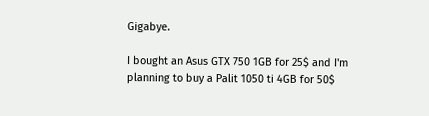Gigabye.

I bought an Asus GTX 750 1GB for 25$ and I'm planning to buy a Palit 1050 ti 4GB for 50$